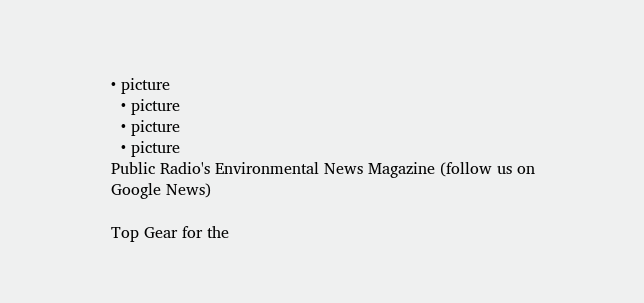• picture
  • picture
  • picture
  • picture
Public Radio's Environmental News Magazine (follow us on Google News)

Top Gear for the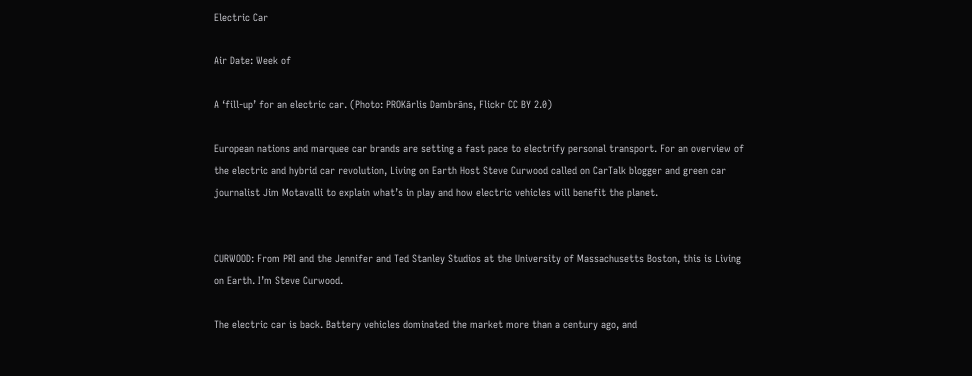Electric Car

Air Date: Week of

A ‘fill-up’ for an electric car. (Photo: PROKārlis Dambrāns, Flickr CC BY 2.0)

European nations and marquee car brands are setting a fast pace to electrify personal transport. For an overview of the electric and hybrid car revolution, Living on Earth Host Steve Curwood called on CarTalk blogger and green car journalist Jim Motavalli to explain what’s in play and how electric vehicles will benefit the planet.


CURWOOD: From PRI and the Jennifer and Ted Stanley Studios at the University of Massachusetts Boston, this is Living on Earth. I’m Steve Curwood.

The electric car is back. Battery vehicles dominated the market more than a century ago, and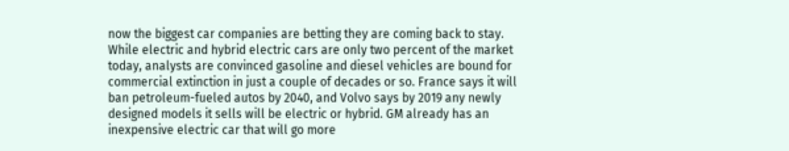now the biggest car companies are betting they are coming back to stay. While electric and hybrid electric cars are only two percent of the market today, analysts are convinced gasoline and diesel vehicles are bound for commercial extinction in just a couple of decades or so. France says it will ban petroleum-fueled autos by 2040, and Volvo says by 2019 any newly designed models it sells will be electric or hybrid. GM already has an inexpensive electric car that will go more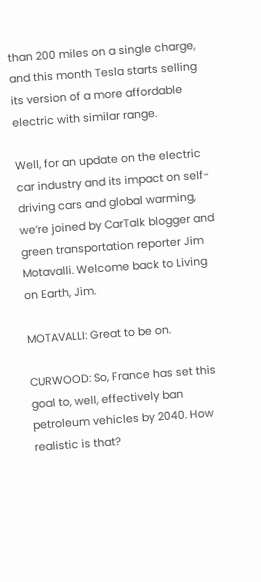than 200 miles on a single charge, and this month Tesla starts selling its version of a more affordable electric with similar range.

Well, for an update on the electric car industry and its impact on self-driving cars and global warming, we’re joined by CarTalk blogger and green transportation reporter Jim Motavalli. Welcome back to Living on Earth, Jim.

MOTAVALLI: Great to be on.

CURWOOD: So, France has set this goal to, well, effectively ban petroleum vehicles by 2040. How realistic is that?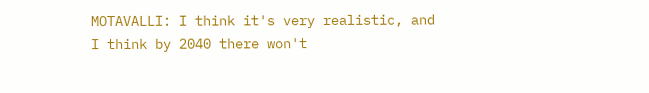MOTAVALLI: I think it's very realistic, and I think by 2040 there won't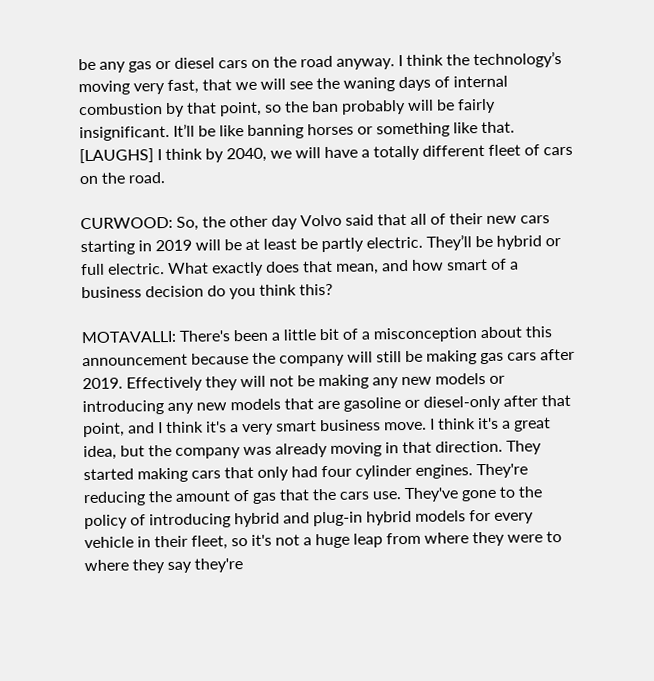be any gas or diesel cars on the road anyway. I think the technology’s moving very fast, that we will see the waning days of internal combustion by that point, so the ban probably will be fairly insignificant. It’ll be like banning horses or something like that. [LAUGHS] I think by 2040, we will have a totally different fleet of cars on the road.

CURWOOD: So, the other day Volvo said that all of their new cars starting in 2019 will be at least be partly electric. They’ll be hybrid or full electric. What exactly does that mean, and how smart of a business decision do you think this?

MOTAVALLI: There's been a little bit of a misconception about this announcement because the company will still be making gas cars after 2019. Effectively they will not be making any new models or introducing any new models that are gasoline or diesel-only after that point, and I think it's a very smart business move. I think it's a great idea, but the company was already moving in that direction. They started making cars that only had four cylinder engines. They're reducing the amount of gas that the cars use. They've gone to the policy of introducing hybrid and plug-in hybrid models for every vehicle in their fleet, so it's not a huge leap from where they were to where they say they're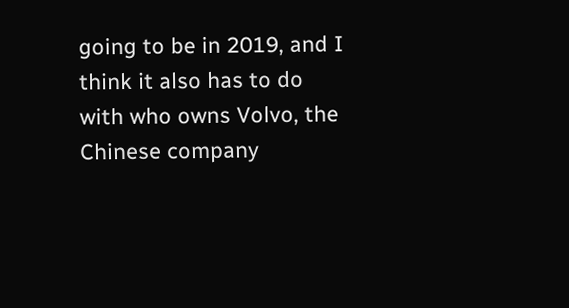going to be in 2019, and I think it also has to do with who owns Volvo, the Chinese company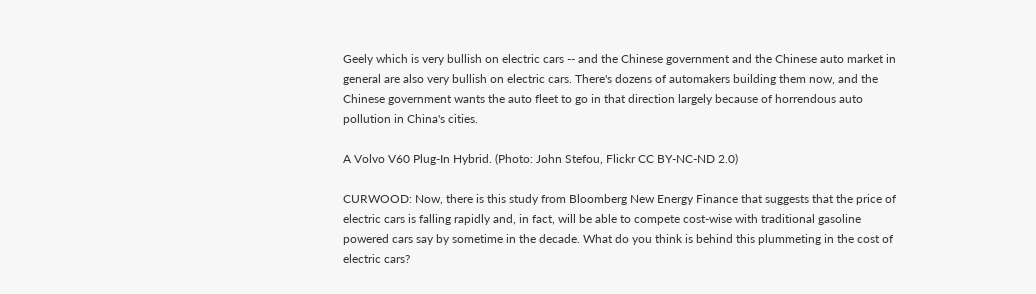Geely which is very bullish on electric cars -- and the Chinese government and the Chinese auto market in general are also very bullish on electric cars. There's dozens of automakers building them now, and the Chinese government wants the auto fleet to go in that direction largely because of horrendous auto pollution in China's cities.

A Volvo V60 Plug-In Hybrid. (Photo: John Stefou, Flickr CC BY-NC-ND 2.0)

CURWOOD: Now, there is this study from Bloomberg New Energy Finance that suggests that the price of electric cars is falling rapidly and, in fact, will be able to compete cost-wise with traditional gasoline powered cars say by sometime in the decade. What do you think is behind this plummeting in the cost of electric cars?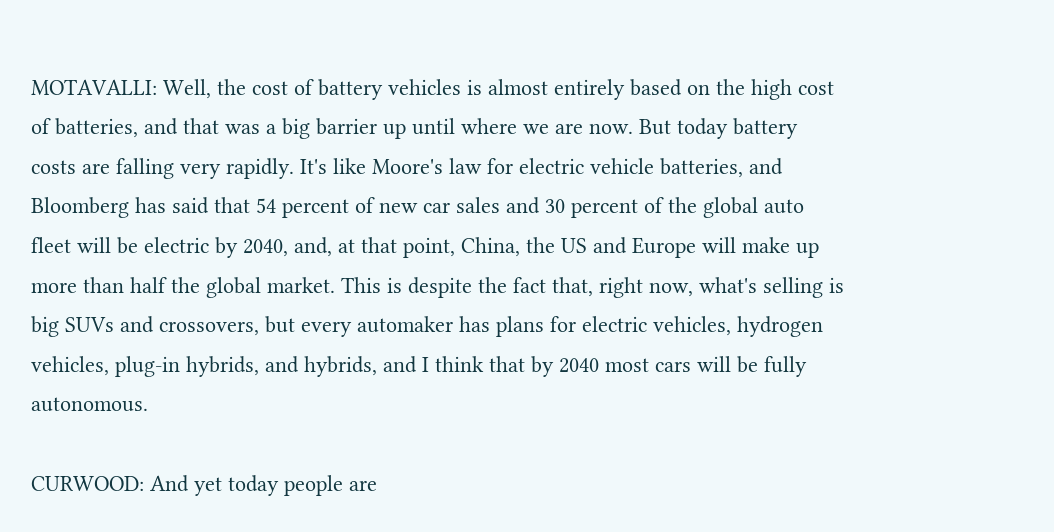MOTAVALLI: Well, the cost of battery vehicles is almost entirely based on the high cost of batteries, and that was a big barrier up until where we are now. But today battery costs are falling very rapidly. It's like Moore's law for electric vehicle batteries, and Bloomberg has said that 54 percent of new car sales and 30 percent of the global auto fleet will be electric by 2040, and, at that point, China, the US and Europe will make up more than half the global market. This is despite the fact that, right now, what's selling is big SUVs and crossovers, but every automaker has plans for electric vehicles, hydrogen vehicles, plug-in hybrids, and hybrids, and I think that by 2040 most cars will be fully autonomous.

CURWOOD: And yet today people are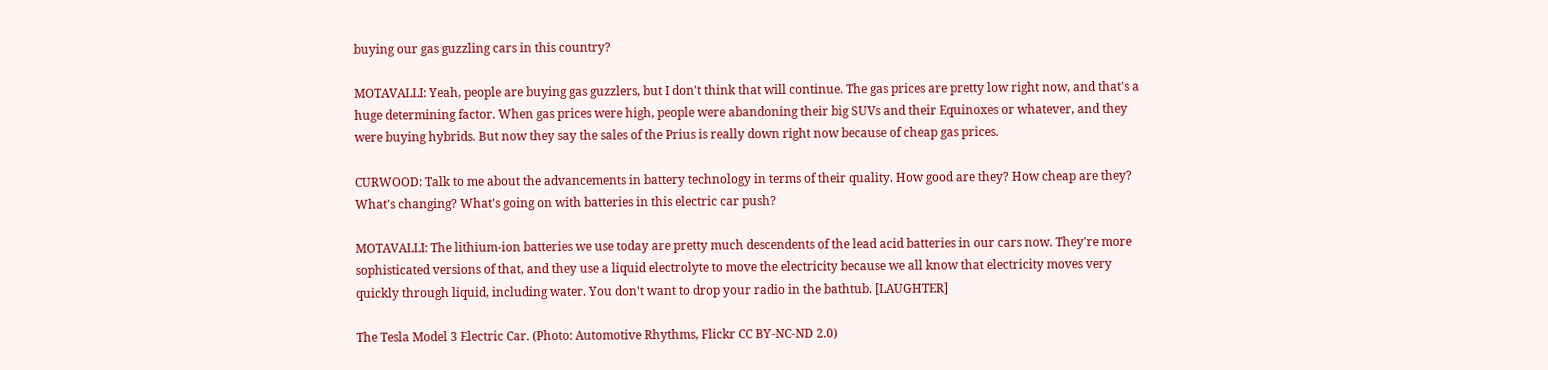buying our gas guzzling cars in this country?

MOTAVALLI: Yeah, people are buying gas guzzlers, but I don't think that will continue. The gas prices are pretty low right now, and that's a huge determining factor. When gas prices were high, people were abandoning their big SUVs and their Equinoxes or whatever, and they were buying hybrids. But now they say the sales of the Prius is really down right now because of cheap gas prices.

CURWOOD: Talk to me about the advancements in battery technology in terms of their quality. How good are they? How cheap are they? What's changing? What's going on with batteries in this electric car push?

MOTAVALLI: The lithium-ion batteries we use today are pretty much descendents of the lead acid batteries in our cars now. They're more sophisticated versions of that, and they use a liquid electrolyte to move the electricity because we all know that electricity moves very quickly through liquid, including water. You don't want to drop your radio in the bathtub. [LAUGHTER]

The Tesla Model 3 Electric Car. (Photo: Automotive Rhythms, Flickr CC BY-NC-ND 2.0)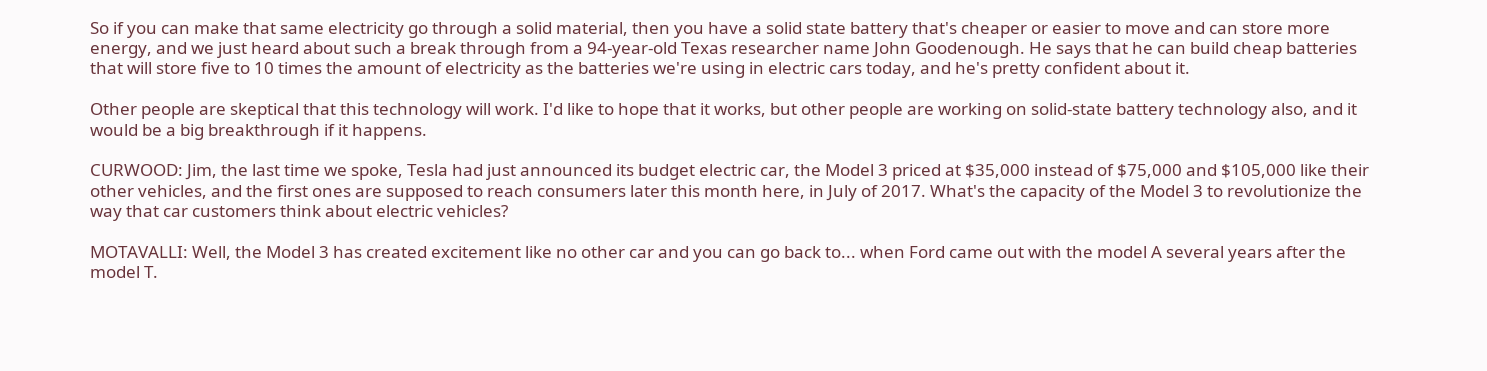So if you can make that same electricity go through a solid material, then you have a solid state battery that's cheaper or easier to move and can store more energy, and we just heard about such a break through from a 94-year-old Texas researcher name John Goodenough. He says that he can build cheap batteries that will store five to 10 times the amount of electricity as the batteries we're using in electric cars today, and he's pretty confident about it.

Other people are skeptical that this technology will work. I'd like to hope that it works, but other people are working on solid-state battery technology also, and it would be a big breakthrough if it happens.

CURWOOD: Jim, the last time we spoke, Tesla had just announced its budget electric car, the Model 3 priced at $35,000 instead of $75,000 and $105,000 like their other vehicles, and the first ones are supposed to reach consumers later this month here, in July of 2017. What's the capacity of the Model 3 to revolutionize the way that car customers think about electric vehicles?

MOTAVALLI: Well, the Model 3 has created excitement like no other car and you can go back to... when Ford came out with the model A several years after the model T.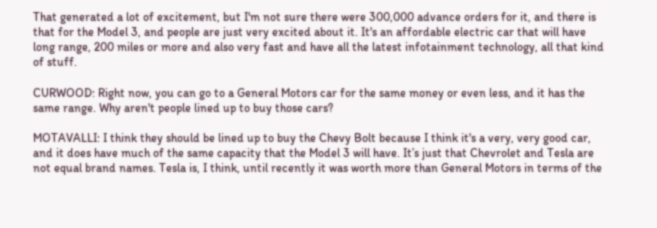That generated a lot of excitement, but I'm not sure there were 300,000 advance orders for it, and there is that for the Model 3, and people are just very excited about it. It's an affordable electric car that will have long range, 200 miles or more and also very fast and have all the latest infotainment technology, all that kind of stuff.

CURWOOD: Right now, you can go to a General Motors car for the same money or even less, and it has the same range. Why aren't people lined up to buy those cars?

MOTAVALLI: I think they should be lined up to buy the Chevy Bolt because I think it's a very, very good car, and it does have much of the same capacity that the Model 3 will have. It’s just that Chevrolet and Tesla are not equal brand names. Tesla is, I think, until recently it was worth more than General Motors in terms of the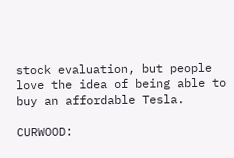stock evaluation, but people love the idea of being able to buy an affordable Tesla.

CURWOOD: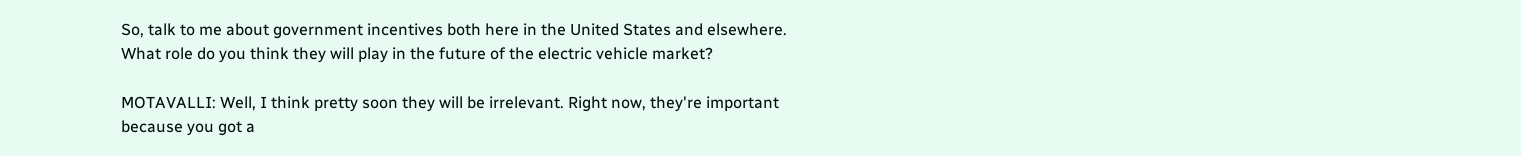So, talk to me about government incentives both here in the United States and elsewhere. What role do you think they will play in the future of the electric vehicle market?

MOTAVALLI: Well, I think pretty soon they will be irrelevant. Right now, they're important because you got a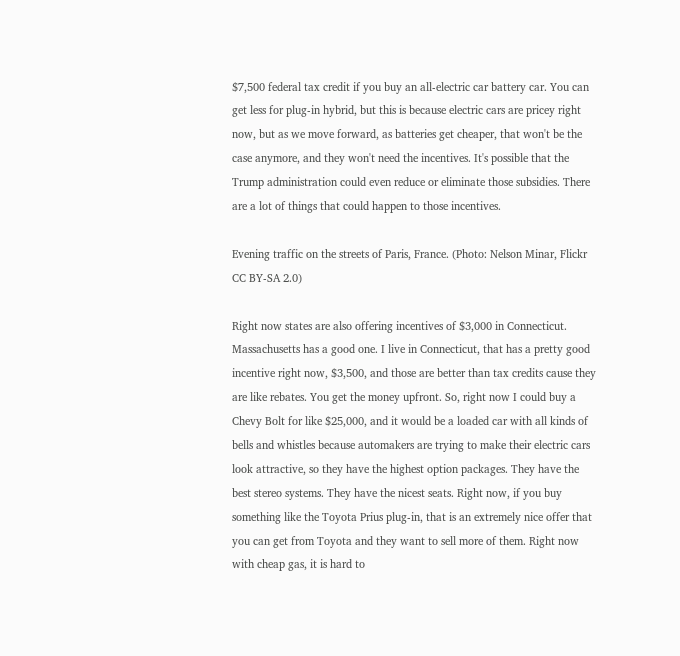$7,500 federal tax credit if you buy an all-electric car battery car. You can get less for plug-in hybrid, but this is because electric cars are pricey right now, but as we move forward, as batteries get cheaper, that won't be the case anymore, and they won't need the incentives. It's possible that the Trump administration could even reduce or eliminate those subsidies. There are a lot of things that could happen to those incentives.

Evening traffic on the streets of Paris, France. (Photo: Nelson Minar, Flickr CC BY-SA 2.0)

Right now states are also offering incentives of $3,000 in Connecticut. Massachusetts has a good one. I live in Connecticut, that has a pretty good incentive right now, $3,500, and those are better than tax credits cause they are like rebates. You get the money upfront. So, right now I could buy a Chevy Bolt for like $25,000, and it would be a loaded car with all kinds of bells and whistles because automakers are trying to make their electric cars look attractive, so they have the highest option packages. They have the best stereo systems. They have the nicest seats. Right now, if you buy something like the Toyota Prius plug-in, that is an extremely nice offer that you can get from Toyota and they want to sell more of them. Right now with cheap gas, it is hard to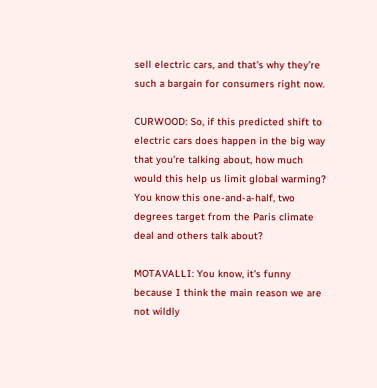sell electric cars, and that's why they’re such a bargain for consumers right now.

CURWOOD: So, if this predicted shift to electric cars does happen in the big way that you're talking about, how much would this help us limit global warming? You know this one-and-a-half, two degrees target from the Paris climate deal and others talk about?

MOTAVALLI: You know, it's funny because I think the main reason we are not wildly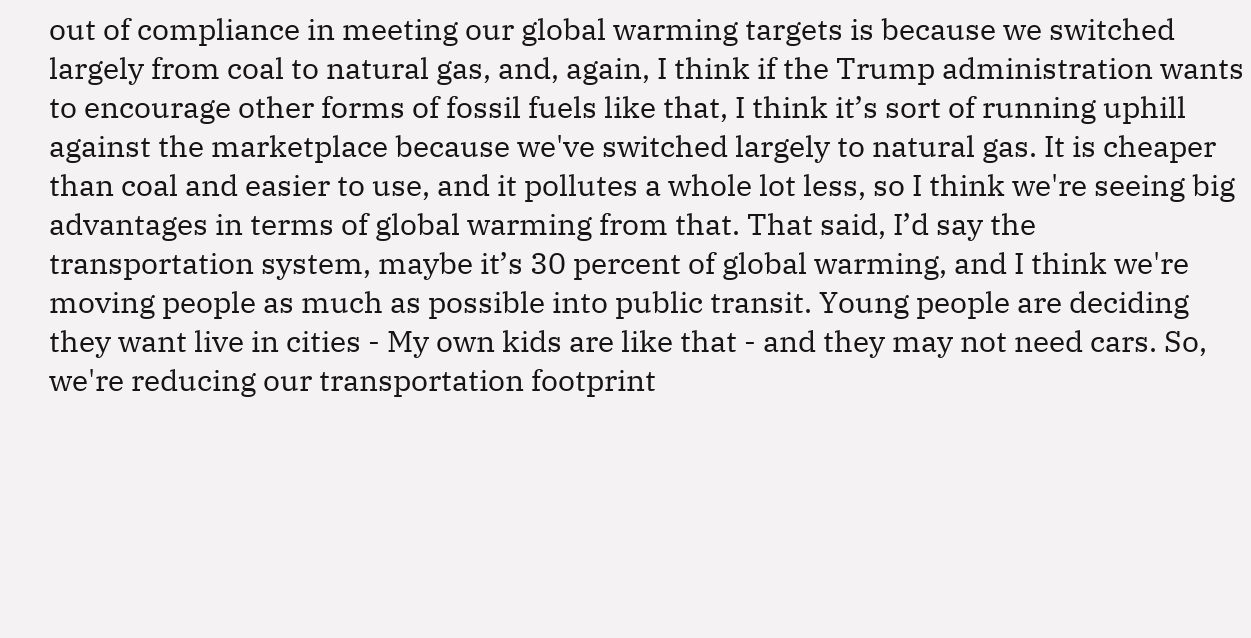out of compliance in meeting our global warming targets is because we switched largely from coal to natural gas, and, again, I think if the Trump administration wants to encourage other forms of fossil fuels like that, I think it’s sort of running uphill against the marketplace because we've switched largely to natural gas. It is cheaper than coal and easier to use, and it pollutes a whole lot less, so I think we're seeing big advantages in terms of global warming from that. That said, I’d say the transportation system, maybe it’s 30 percent of global warming, and I think we're moving people as much as possible into public transit. Young people are deciding they want live in cities - My own kids are like that - and they may not need cars. So, we're reducing our transportation footprint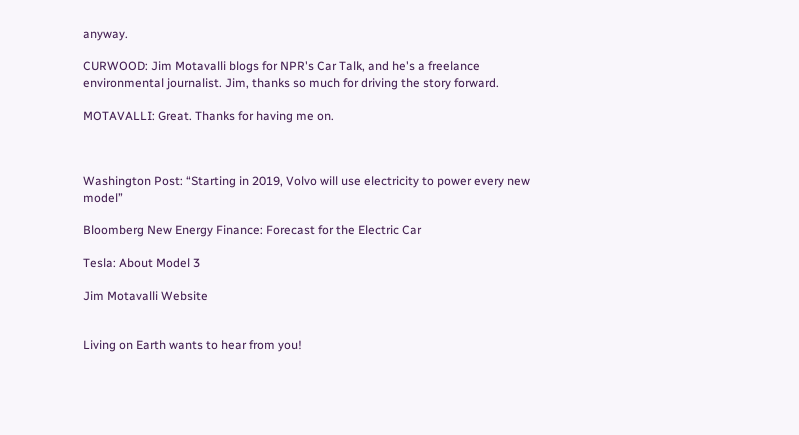anyway.

CURWOOD: Jim Motavalli blogs for NPR's Car Talk, and he's a freelance environmental journalist. Jim, thanks so much for driving the story forward.

MOTAVALLI: Great. Thanks for having me on.



Washington Post: “Starting in 2019, Volvo will use electricity to power every new model”

Bloomberg New Energy Finance: Forecast for the Electric Car

Tesla: About Model 3

Jim Motavalli Website


Living on Earth wants to hear from you!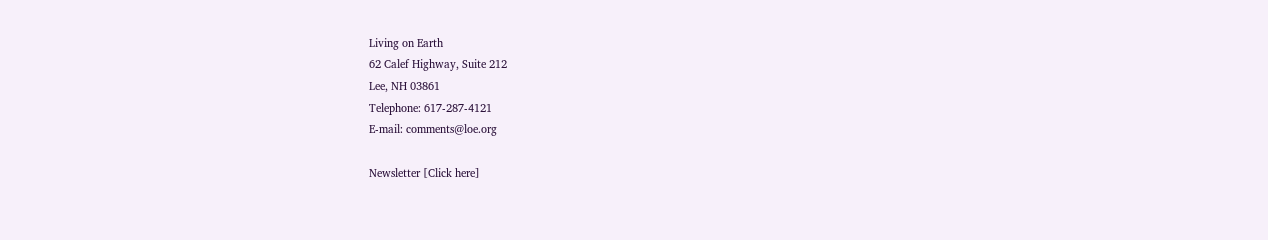Living on Earth
62 Calef Highway, Suite 212
Lee, NH 03861
Telephone: 617-287-4121
E-mail: comments@loe.org

Newsletter [Click here]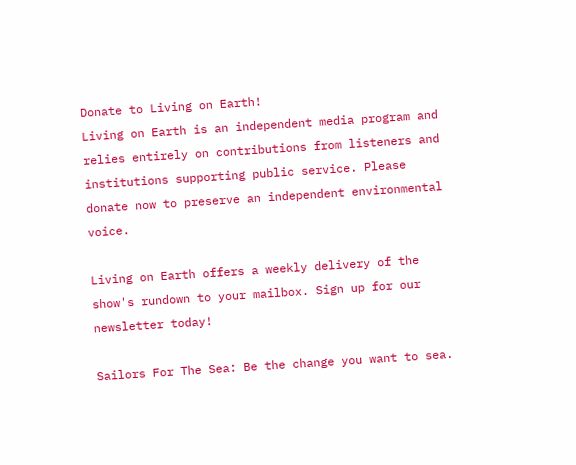Donate to Living on Earth!
Living on Earth is an independent media program and relies entirely on contributions from listeners and institutions supporting public service. Please donate now to preserve an independent environmental voice.

Living on Earth offers a weekly delivery of the show's rundown to your mailbox. Sign up for our newsletter today!

Sailors For The Sea: Be the change you want to sea.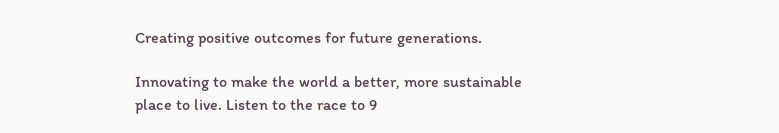Creating positive outcomes for future generations.

Innovating to make the world a better, more sustainable place to live. Listen to the race to 9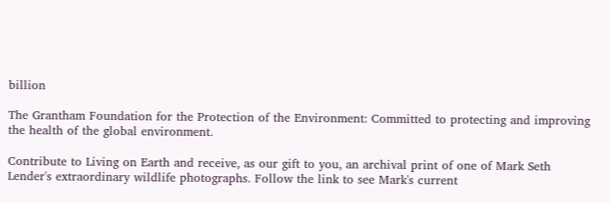billion

The Grantham Foundation for the Protection of the Environment: Committed to protecting and improving the health of the global environment.

Contribute to Living on Earth and receive, as our gift to you, an archival print of one of Mark Seth Lender's extraordinary wildlife photographs. Follow the link to see Mark's current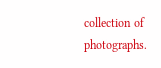collection of photographs.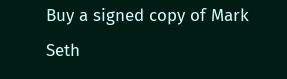Buy a signed copy of Mark Seth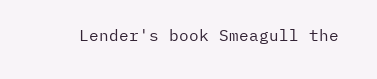Lender's book Smeagull the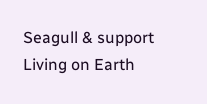Seagull & support Living on Earth